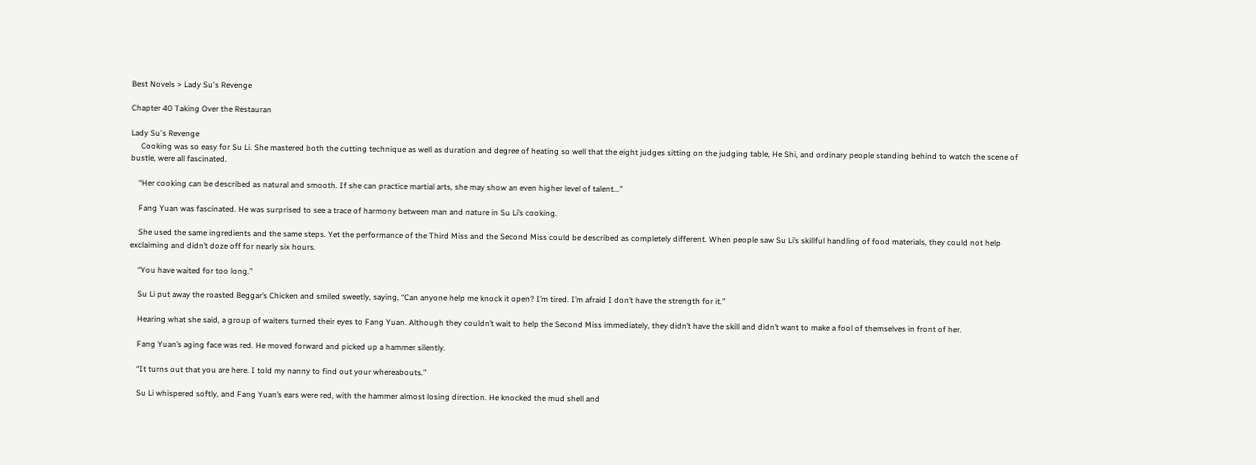Best Novels > Lady Su's Revenge

Chapter 40 Taking Over the Restauran

Lady Su's Revenge
     Cooking was so easy for Su Li. She mastered both the cutting technique as well as duration and degree of heating so well that the eight judges sitting on the judging table, He Shi, and ordinary people standing behind to watch the scene of bustle, were all fascinated.

    “Her cooking can be described as natural and smooth. If she can practice martial arts, she may show an even higher level of talent...”

    Fang Yuan was fascinated. He was surprised to see a trace of harmony between man and nature in Su Li’s cooking.

    She used the same ingredients and the same steps. Yet the performance of the Third Miss and the Second Miss could be described as completely different. When people saw Su Li’s skillful handling of food materials, they could not help exclaiming and didn’t doze off for nearly six hours.

    “You have waited for too long.”

    Su Li put away the roasted Beggar’s Chicken and smiled sweetly, saying, “Can anyone help me knock it open? I’m tired. I’m afraid I don’t have the strength for it.”

    Hearing what she said, a group of waiters turned their eyes to Fang Yuan. Although they couldn’t wait to help the Second Miss immediately, they didn’t have the skill and didn’t want to make a fool of themselves in front of her.

    Fang Yuan’s aging face was red. He moved forward and picked up a hammer silently.

    “It turns out that you are here. I told my nanny to find out your whereabouts.”

    Su Li whispered softly, and Fang Yuan’s ears were red, with the hammer almost losing direction. He knocked the mud shell and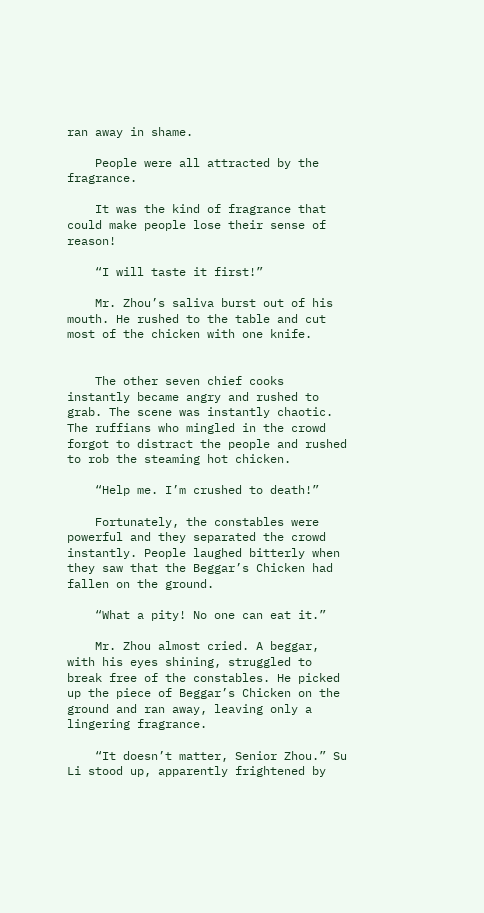ran away in shame.

    People were all attracted by the fragrance.

    It was the kind of fragrance that could make people lose their sense of reason!

    “I will taste it first!”

    Mr. Zhou’s saliva burst out of his mouth. He rushed to the table and cut most of the chicken with one knife.


    The other seven chief cooks instantly became angry and rushed to grab. The scene was instantly chaotic. The ruffians who mingled in the crowd forgot to distract the people and rushed to rob the steaming hot chicken.

    “Help me. I’m crushed to death!”

    Fortunately, the constables were powerful and they separated the crowd instantly. People laughed bitterly when they saw that the Beggar’s Chicken had fallen on the ground.

    “What a pity! No one can eat it.”

    Mr. Zhou almost cried. A beggar, with his eyes shining, struggled to break free of the constables. He picked up the piece of Beggar’s Chicken on the ground and ran away, leaving only a lingering fragrance.

    “It doesn’t matter, Senior Zhou.” Su Li stood up, apparently frightened by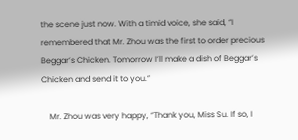the scene just now. With a timid voice, she said, “I remembered that Mr. Zhou was the first to order precious Beggar’s Chicken. Tomorrow I’ll make a dish of Beggar’s Chicken and send it to you.”

    Mr. Zhou was very happy, “Thank you, Miss Su. If so, I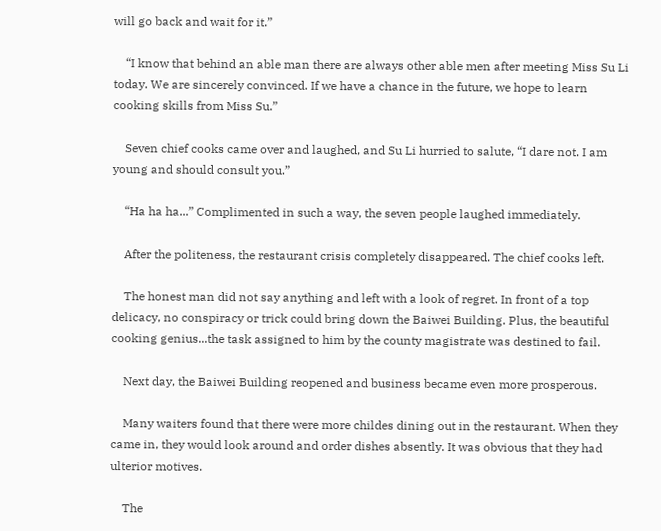will go back and wait for it.”

    “I know that behind an able man there are always other able men after meeting Miss Su Li today. We are sincerely convinced. If we have a chance in the future, we hope to learn cooking skills from Miss Su.”

    Seven chief cooks came over and laughed, and Su Li hurried to salute, “I dare not. I am young and should consult you.”

    “Ha ha ha...” Complimented in such a way, the seven people laughed immediately.

    After the politeness, the restaurant crisis completely disappeared. The chief cooks left.

    The honest man did not say anything and left with a look of regret. In front of a top delicacy, no conspiracy or trick could bring down the Baiwei Building. Plus, the beautiful cooking genius...the task assigned to him by the county magistrate was destined to fail.

    Next day, the Baiwei Building reopened and business became even more prosperous.

    Many waiters found that there were more childes dining out in the restaurant. When they came in, they would look around and order dishes absently. It was obvious that they had ulterior motives.

    The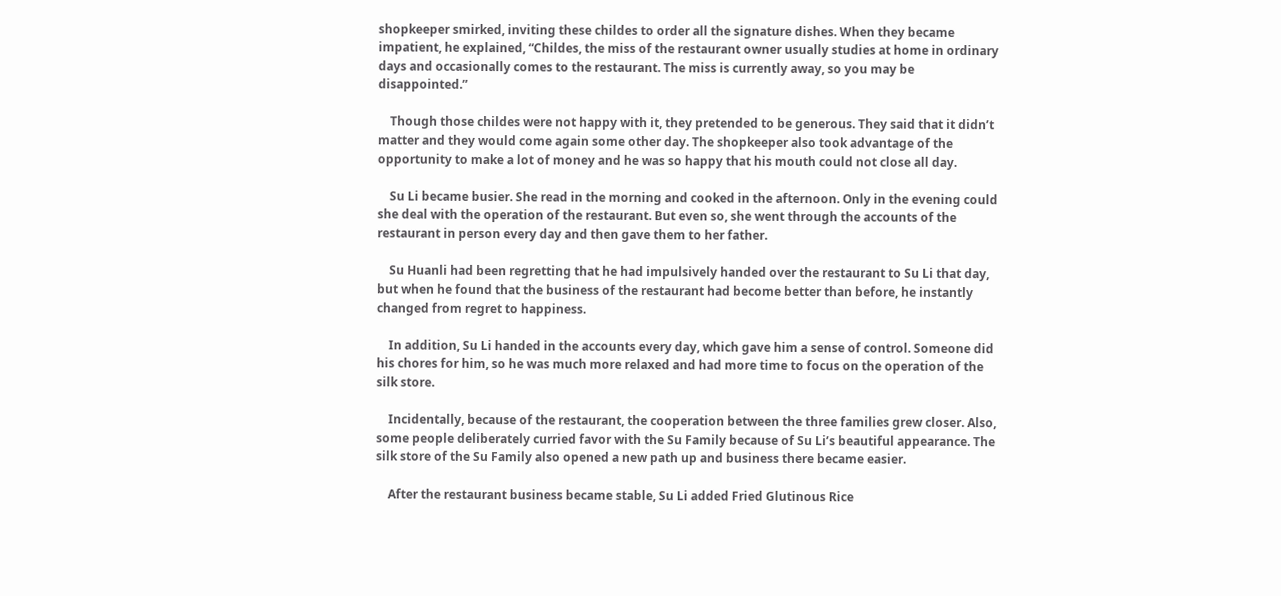shopkeeper smirked, inviting these childes to order all the signature dishes. When they became impatient, he explained, “Childes, the miss of the restaurant owner usually studies at home in ordinary days and occasionally comes to the restaurant. The miss is currently away, so you may be disappointed.”

    Though those childes were not happy with it, they pretended to be generous. They said that it didn’t matter and they would come again some other day. The shopkeeper also took advantage of the opportunity to make a lot of money and he was so happy that his mouth could not close all day.

    Su Li became busier. She read in the morning and cooked in the afternoon. Only in the evening could she deal with the operation of the restaurant. But even so, she went through the accounts of the restaurant in person every day and then gave them to her father.

    Su Huanli had been regretting that he had impulsively handed over the restaurant to Su Li that day, but when he found that the business of the restaurant had become better than before, he instantly changed from regret to happiness.

    In addition, Su Li handed in the accounts every day, which gave him a sense of control. Someone did his chores for him, so he was much more relaxed and had more time to focus on the operation of the silk store.

    Incidentally, because of the restaurant, the cooperation between the three families grew closer. Also, some people deliberately curried favor with the Su Family because of Su Li’s beautiful appearance. The silk store of the Su Family also opened a new path up and business there became easier.

    After the restaurant business became stable, Su Li added Fried Glutinous Rice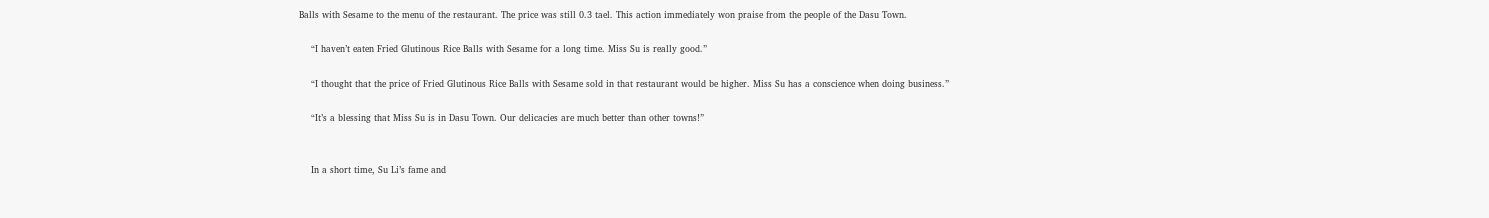Balls with Sesame to the menu of the restaurant. The price was still 0.3 tael. This action immediately won praise from the people of the Dasu Town.

    “I haven’t eaten Fried Glutinous Rice Balls with Sesame for a long time. Miss Su is really good.”

    “I thought that the price of Fried Glutinous Rice Balls with Sesame sold in that restaurant would be higher. Miss Su has a conscience when doing business.”

    “It’s a blessing that Miss Su is in Dasu Town. Our delicacies are much better than other towns!”


    In a short time, Su Li’s fame and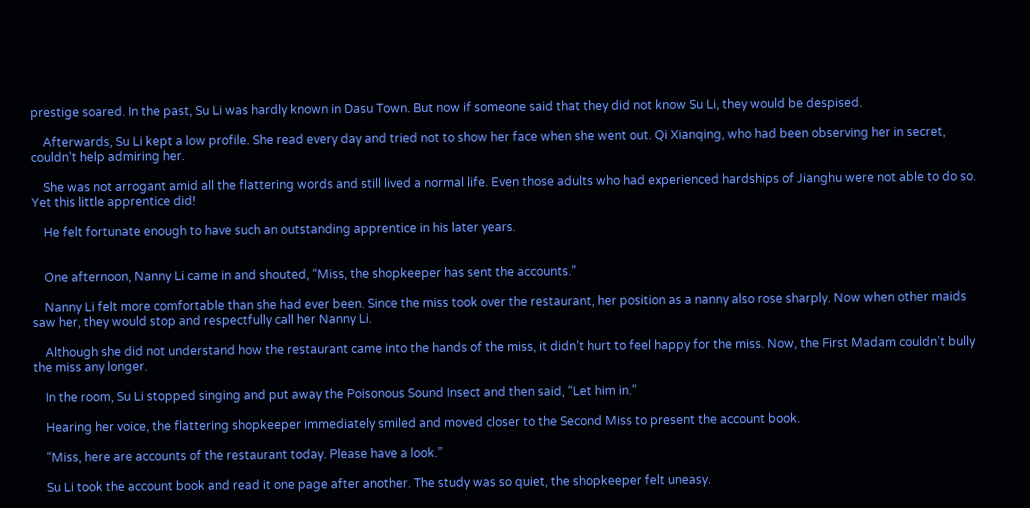prestige soared. In the past, Su Li was hardly known in Dasu Town. But now if someone said that they did not know Su Li, they would be despised.

    Afterwards, Su Li kept a low profile. She read every day and tried not to show her face when she went out. Qi Xianqing, who had been observing her in secret, couldn’t help admiring her.

    She was not arrogant amid all the flattering words and still lived a normal life. Even those adults who had experienced hardships of Jianghu were not able to do so. Yet this little apprentice did!

    He felt fortunate enough to have such an outstanding apprentice in his later years.


    One afternoon, Nanny Li came in and shouted, “Miss, the shopkeeper has sent the accounts.”

    Nanny Li felt more comfortable than she had ever been. Since the miss took over the restaurant, her position as a nanny also rose sharply. Now when other maids saw her, they would stop and respectfully call her Nanny Li.

    Although she did not understand how the restaurant came into the hands of the miss, it didn’t hurt to feel happy for the miss. Now, the First Madam couldn’t bully the miss any longer.

    In the room, Su Li stopped singing and put away the Poisonous Sound Insect and then said, “Let him in.”

    Hearing her voice, the flattering shopkeeper immediately smiled and moved closer to the Second Miss to present the account book.

    “Miss, here are accounts of the restaurant today. Please have a look.”

    Su Li took the account book and read it one page after another. The study was so quiet, the shopkeeper felt uneasy.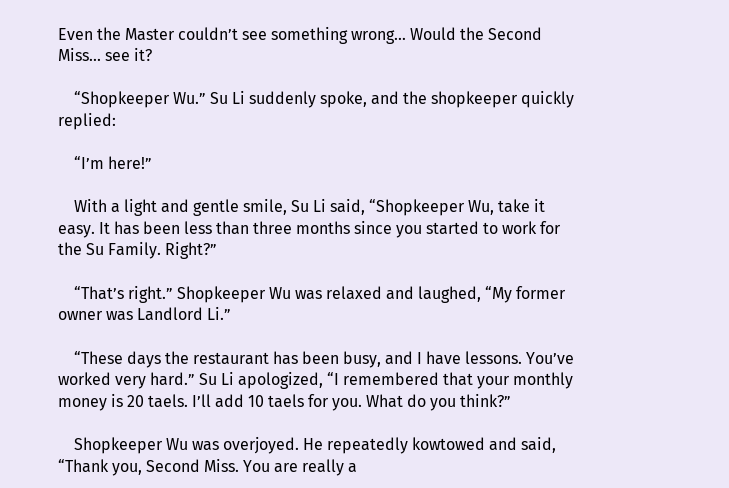Even the Master couldn’t see something wrong… Would the Second Miss... see it?

    “Shopkeeper Wu.” Su Li suddenly spoke, and the shopkeeper quickly replied:

    “I’m here!”

    With a light and gentle smile, Su Li said, “Shopkeeper Wu, take it easy. It has been less than three months since you started to work for the Su Family. Right?”

    “That’s right.” Shopkeeper Wu was relaxed and laughed, “My former owner was Landlord Li.”

    “These days the restaurant has been busy, and I have lessons. You’ve worked very hard.” Su Li apologized, “I remembered that your monthly money is 20 taels. I’ll add 10 taels for you. What do you think?”

    Shopkeeper Wu was overjoyed. He repeatedly kowtowed and said, “Thank you, Second Miss. You are really a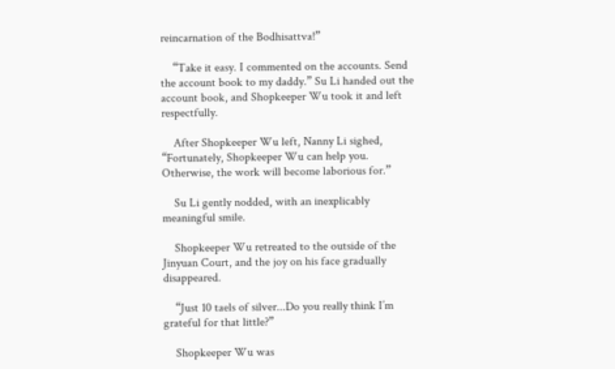reincarnation of the Bodhisattva!”

    “Take it easy. I commented on the accounts. Send the account book to my daddy.” Su Li handed out the account book, and Shopkeeper Wu took it and left respectfully.

    After Shopkeeper Wu left, Nanny Li sighed, “Fortunately, Shopkeeper Wu can help you. Otherwise, the work will become laborious for.”

    Su Li gently nodded, with an inexplicably meaningful smile.

    Shopkeeper Wu retreated to the outside of the Jinyuan Court, and the joy on his face gradually disappeared.

    “Just 10 taels of silver...Do you really think I’m grateful for that little?”

    Shopkeeper Wu was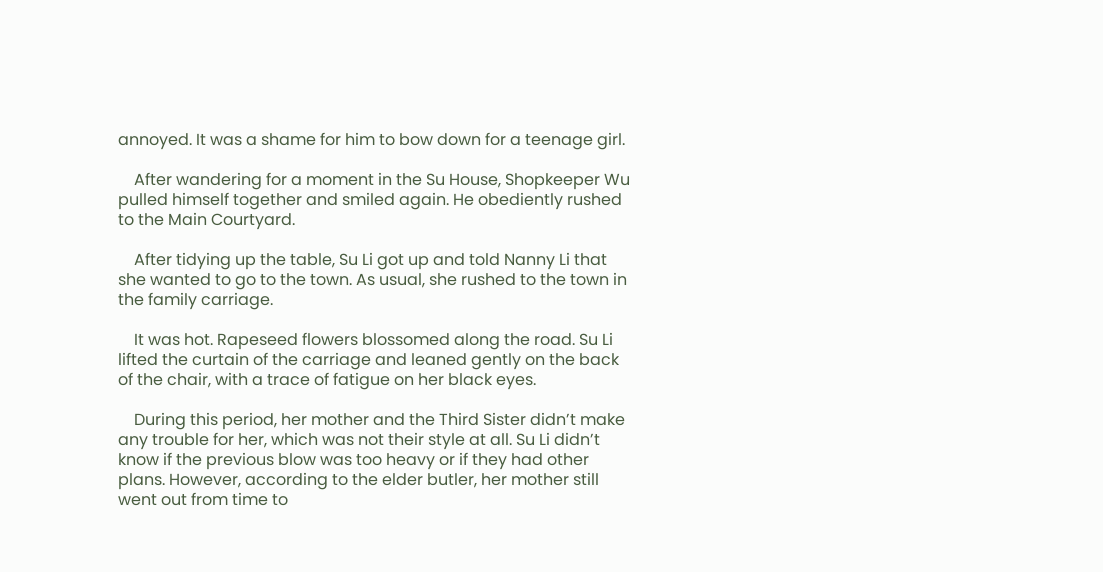annoyed. It was a shame for him to bow down for a teenage girl.

    After wandering for a moment in the Su House, Shopkeeper Wu pulled himself together and smiled again. He obediently rushed to the Main Courtyard.

    After tidying up the table, Su Li got up and told Nanny Li that she wanted to go to the town. As usual, she rushed to the town in the family carriage.

    It was hot. Rapeseed flowers blossomed along the road. Su Li lifted the curtain of the carriage and leaned gently on the back of the chair, with a trace of fatigue on her black eyes.

    During this period, her mother and the Third Sister didn’t make any trouble for her, which was not their style at all. Su Li didn’t know if the previous blow was too heavy or if they had other plans. However, according to the elder butler, her mother still went out from time to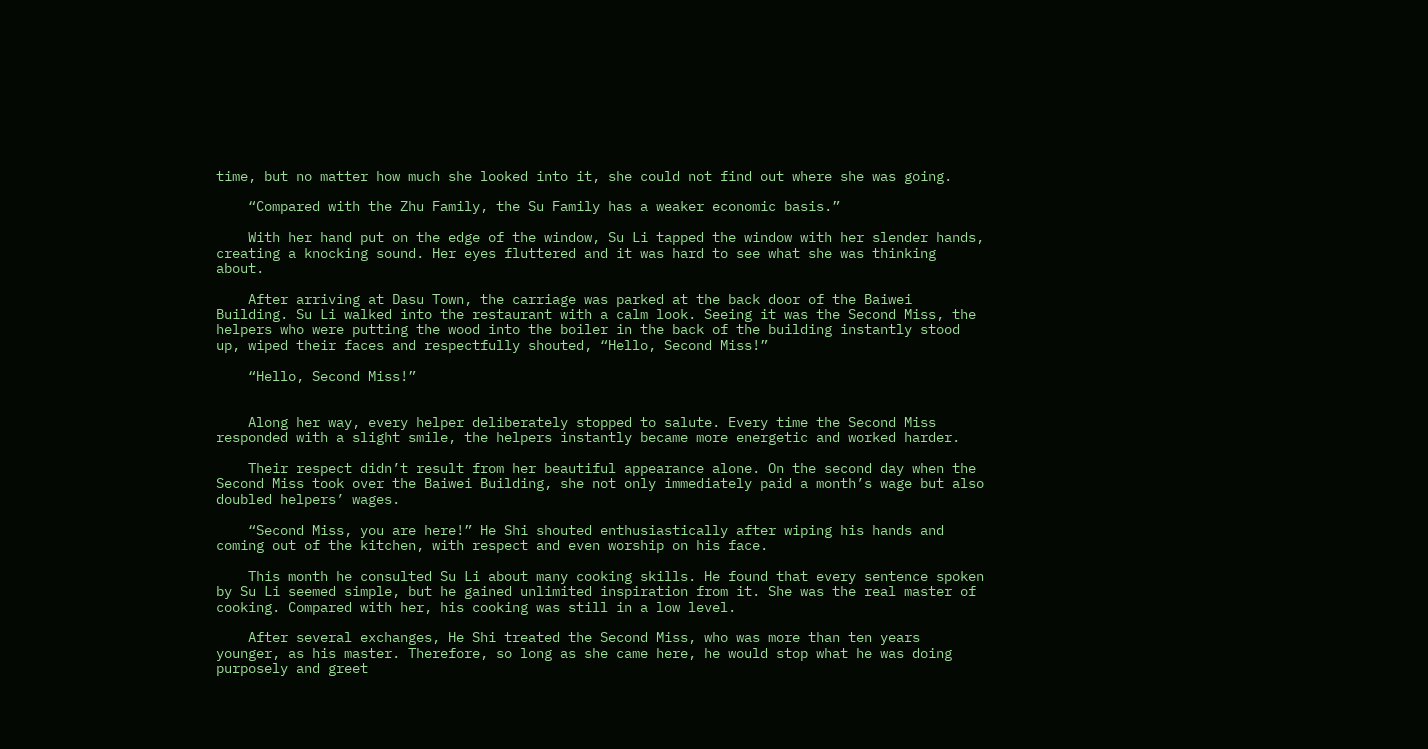time, but no matter how much she looked into it, she could not find out where she was going.

    “Compared with the Zhu Family, the Su Family has a weaker economic basis.”

    With her hand put on the edge of the window, Su Li tapped the window with her slender hands, creating a knocking sound. Her eyes fluttered and it was hard to see what she was thinking about.

    After arriving at Dasu Town, the carriage was parked at the back door of the Baiwei Building. Su Li walked into the restaurant with a calm look. Seeing it was the Second Miss, the helpers who were putting the wood into the boiler in the back of the building instantly stood up, wiped their faces and respectfully shouted, “Hello, Second Miss!”

    “Hello, Second Miss!”


    Along her way, every helper deliberately stopped to salute. Every time the Second Miss responded with a slight smile, the helpers instantly became more energetic and worked harder.

    Their respect didn’t result from her beautiful appearance alone. On the second day when the Second Miss took over the Baiwei Building, she not only immediately paid a month’s wage but also doubled helpers’ wages.

    “Second Miss, you are here!” He Shi shouted enthusiastically after wiping his hands and coming out of the kitchen, with respect and even worship on his face.

    This month he consulted Su Li about many cooking skills. He found that every sentence spoken by Su Li seemed simple, but he gained unlimited inspiration from it. She was the real master of cooking. Compared with her, his cooking was still in a low level.

    After several exchanges, He Shi treated the Second Miss, who was more than ten years younger, as his master. Therefore, so long as she came here, he would stop what he was doing purposely and greet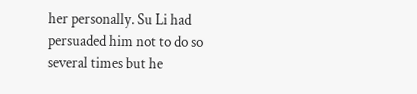her personally. Su Li had persuaded him not to do so several times but he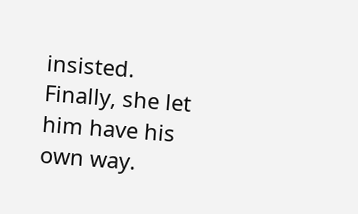insisted. Finally, she let him have his own way.